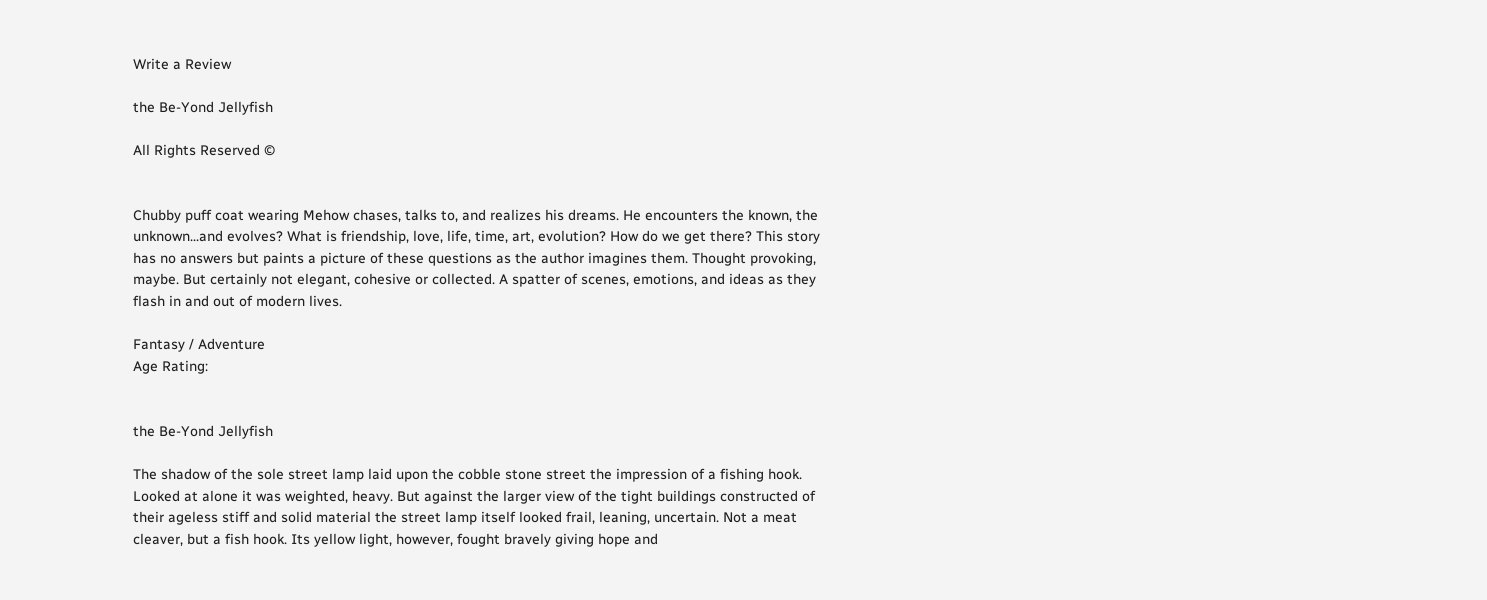Write a Review

the Be-Yond Jellyfish

All Rights Reserved ©


Chubby puff coat wearing Mehow chases, talks to, and realizes his dreams. He encounters the known, the unknown...and evolves? What is friendship, love, life, time, art, evolution? How do we get there? This story has no answers but paints a picture of these questions as the author imagines them. Thought provoking, maybe. But certainly not elegant, cohesive or collected. A spatter of scenes, emotions, and ideas as they flash in and out of modern lives.

Fantasy / Adventure
Age Rating:


the Be-Yond Jellyfish

The shadow of the sole street lamp laid upon the cobble stone street the impression of a fishing hook. Looked at alone it was weighted, heavy. But against the larger view of the tight buildings constructed of their ageless stiff and solid material the street lamp itself looked frail, leaning, uncertain. Not a meat cleaver, but a fish hook. Its yellow light, however, fought bravely giving hope and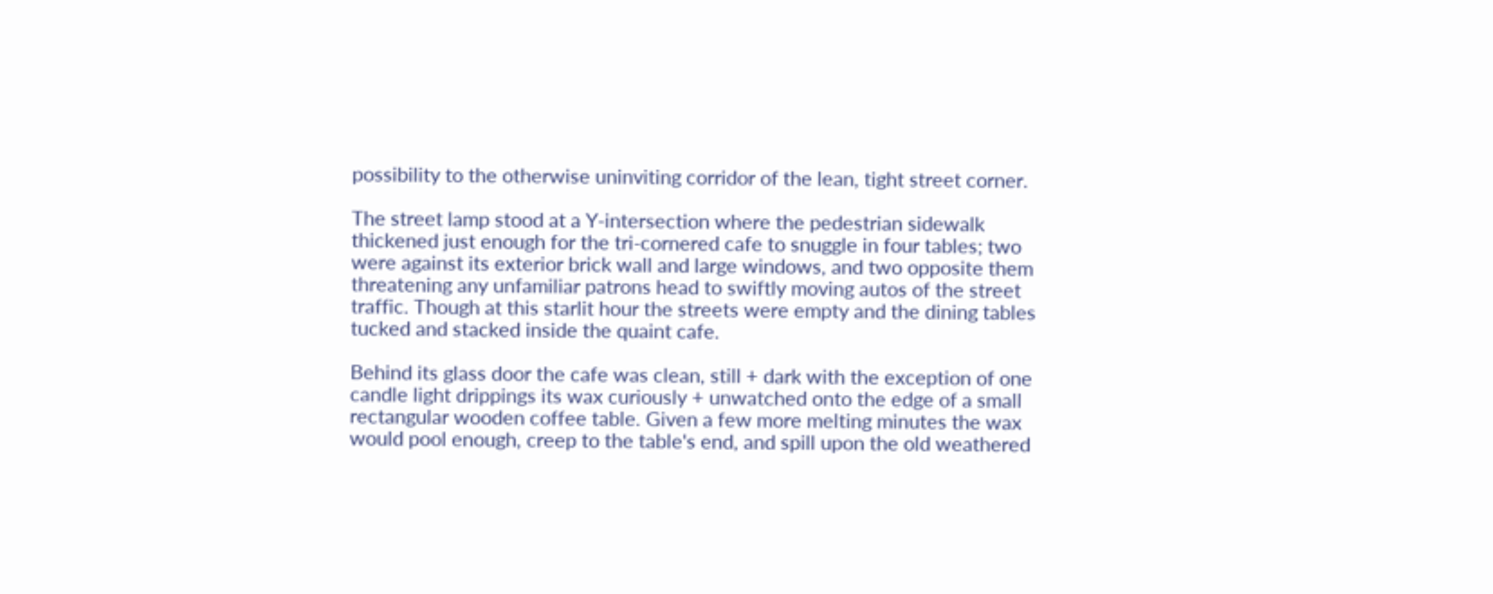possibility to the otherwise uninviting corridor of the lean, tight street corner.

The street lamp stood at a Y-intersection where the pedestrian sidewalk thickened just enough for the tri-cornered cafe to snuggle in four tables; two were against its exterior brick wall and large windows, and two opposite them threatening any unfamiliar patrons head to swiftly moving autos of the street traffic. Though at this starlit hour the streets were empty and the dining tables tucked and stacked inside the quaint cafe.

Behind its glass door the cafe was clean, still + dark with the exception of one candle light drippings its wax curiously + unwatched onto the edge of a small rectangular wooden coffee table. Given a few more melting minutes the wax would pool enough, creep to the table's end, and spill upon the old weathered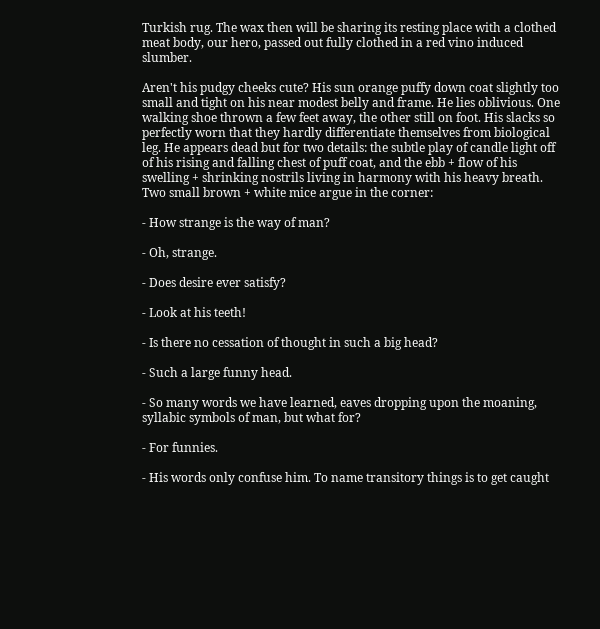Turkish rug. The wax then will be sharing its resting place with a clothed meat body, our hero, passed out fully clothed in a red vino induced slumber.

Aren't his pudgy cheeks cute? His sun orange puffy down coat slightly too small and tight on his near modest belly and frame. He lies oblivious. One walking shoe thrown a few feet away, the other still on foot. His slacks so perfectly worn that they hardly differentiate themselves from biological leg. He appears dead but for two details: the subtle play of candle light off of his rising and falling chest of puff coat, and the ebb + flow of his swelling + shrinking nostrils living in harmony with his heavy breath. Two small brown + white mice argue in the corner:

- How strange is the way of man?

- Oh, strange.

- Does desire ever satisfy?

- Look at his teeth!

- Is there no cessation of thought in such a big head?

- Such a large funny head.

- So many words we have learned, eaves dropping upon the moaning, syllabic symbols of man, but what for?

- For funnies.

- His words only confuse him. To name transitory things is to get caught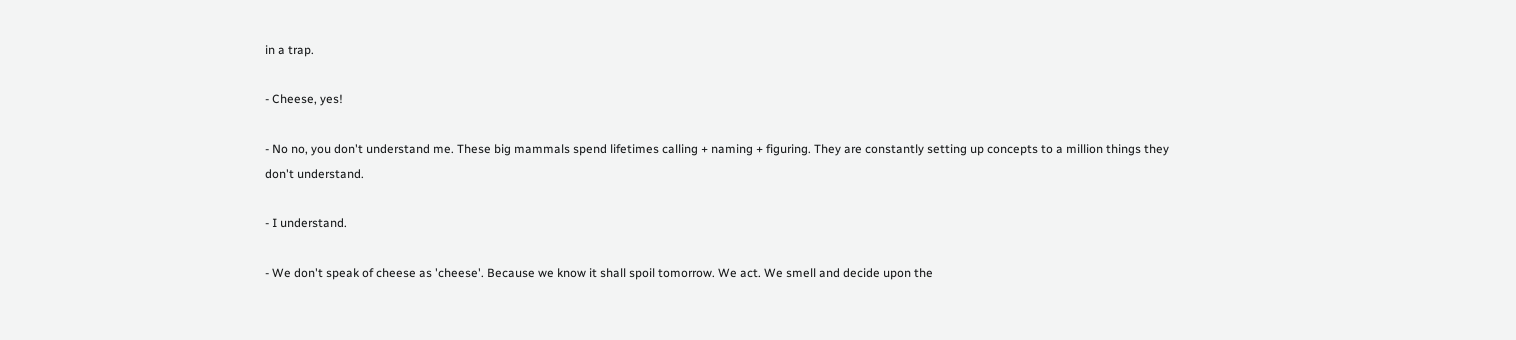in a trap.

- Cheese, yes!

- No no, you don't understand me. These big mammals spend lifetimes calling + naming + figuring. They are constantly setting up concepts to a million things they don't understand.

- I understand.

- We don't speak of cheese as 'cheese'. Because we know it shall spoil tomorrow. We act. We smell and decide upon the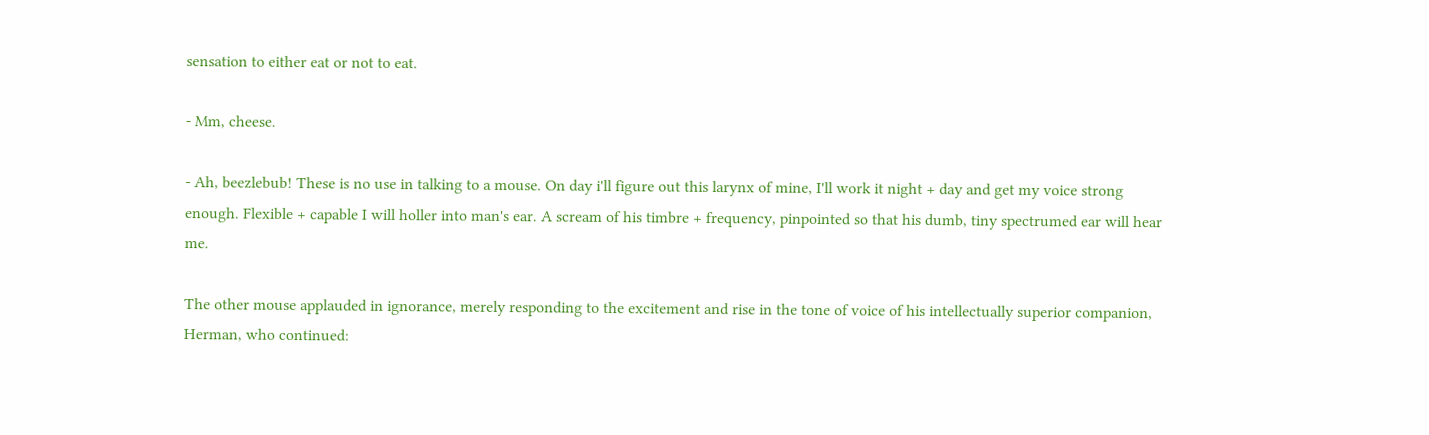sensation to either eat or not to eat.

- Mm, cheese.

- Ah, beezlebub! These is no use in talking to a mouse. On day i'll figure out this larynx of mine, I'll work it night + day and get my voice strong enough. Flexible + capable I will holler into man's ear. A scream of his timbre + frequency, pinpointed so that his dumb, tiny spectrumed ear will hear me.

The other mouse applauded in ignorance, merely responding to the excitement and rise in the tone of voice of his intellectually superior companion, Herman, who continued: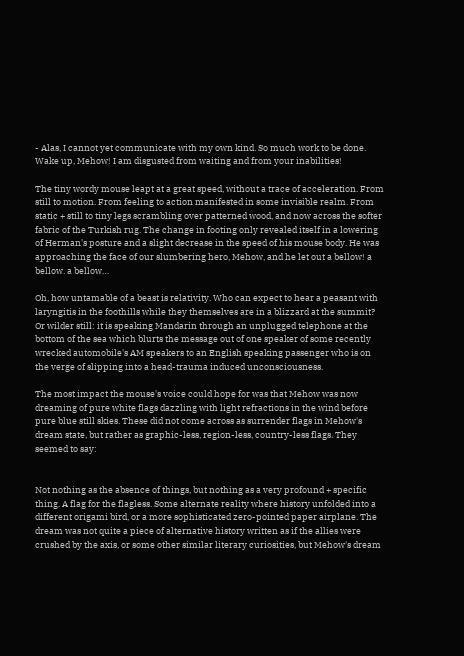- Alas, I cannot yet communicate with my own kind. So much work to be done. Wake up, Mehow! I am disgusted from waiting and from your inabilities!

The tiny wordy mouse leapt at a great speed, without a trace of acceleration. From still to motion. From feeling to action manifested in some invisible realm. From static + still to tiny legs scrambling over patterned wood, and now across the softer fabric of the Turkish rug. The change in footing only revealed itself in a lowering of Herman's posture and a slight decrease in the speed of his mouse body. He was approaching the face of our slumbering hero, Mehow, and he let out a bellow! a bellow. a bellow…

Oh, how untamable of a beast is relativity. Who can expect to hear a peasant with laryngitis in the foothills while they themselves are in a blizzard at the summit? Or wilder still: it is speaking Mandarin through an unplugged telephone at the bottom of the sea which blurts the message out of one speaker of some recently wrecked automobile's AM speakers to an English speaking passenger who is on the verge of slipping into a head-trauma induced unconsciousness.

The most impact the mouse's voice could hope for was that Mehow was now dreaming of pure white flags dazzling with light refractions in the wind before pure blue still skies. These did not come across as surrender flags in Mehow's dream state, but rather as graphic-less, region-less, country-less flags. They seemed to say:


Not nothing as the absence of things, but nothing as a very profound + specific thing. A flag for the flagless. Some alternate reality where history unfolded into a different origami bird, or a more sophisticated zero-pointed paper airplane. The dream was not quite a piece of alternative history written as if the allies were crushed by the axis, or some other similar literary curiosities, but Mehow's dream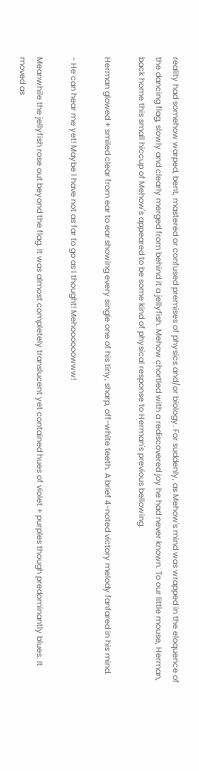reality had somehow warped, bent, mastered or confused premises of physics and/or biology. For suddenly, as Mehow's mind was wrapped in the eloquence of the dancing flag, slowly and clearly merged from behind it a jellyfish. Mehow chortled with a rediscovered joy he had never known. To our little mouse, Herman, back home this small hiccup of Mehow's appeared to be some kind of physical response to Herman's previous bellowing.

Herman glowed + smiled clear from ear to ear showing every single one of his tiny, sharp, off-white teeth. A brief 4-noted victory melody fanfared in his mind.

- He can hear me yet! Maybe I have not as far to go as I thought! Mehoooooowww!

Meanwhile the jellyfish rose out beyond the flag. It was almost completely translucent yet contained hues of violet + purples though predominantly blues. It moved as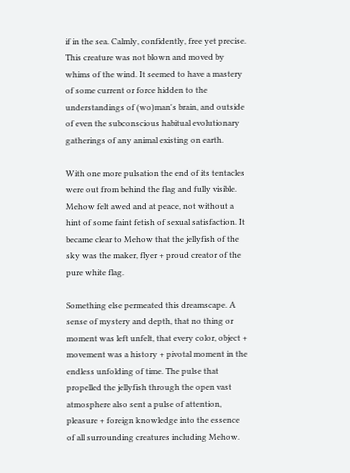if in the sea. Calmly, confidently, free yet precise. This creature was not blown and moved by whims of the wind. It seemed to have a mastery of some current or force hidden to the understandings of (wo)man's brain, and outside of even the subconscious habitual evolutionary gatherings of any animal existing on earth.

With one more pulsation the end of its tentacles were out from behind the flag and fully visible. Mehow felt awed and at peace, not without a hint of some faint fetish of sexual satisfaction. It became clear to Mehow that the jellyfish of the sky was the maker, flyer + proud creator of the pure white flag.

Something else permeated this dreamscape. A sense of mystery and depth, that no thing or moment was left unfelt, that every color, object + movement was a history + pivotal moment in the endless unfolding of time. The pulse that propelled the jellyfish through the open vast atmosphere also sent a pulse of attention, pleasure + foreign knowledge into the essence of all surrounding creatures including Mehow.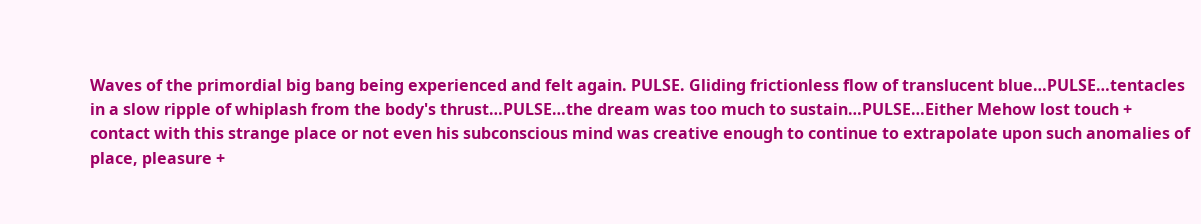Waves of the primordial big bang being experienced and felt again. PULSE. Gliding frictionless flow of translucent blue…PULSE…tentacles in a slow ripple of whiplash from the body's thrust…PULSE…the dream was too much to sustain…PULSE…Either Mehow lost touch + contact with this strange place or not even his subconscious mind was creative enough to continue to extrapolate upon such anomalies of place, pleasure +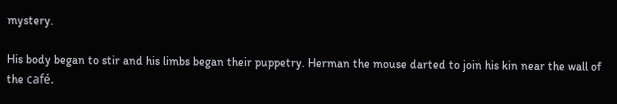mystery.

His body began to stir and his limbs began their puppetry. Herman the mouse darted to join his kin near the wall of the café.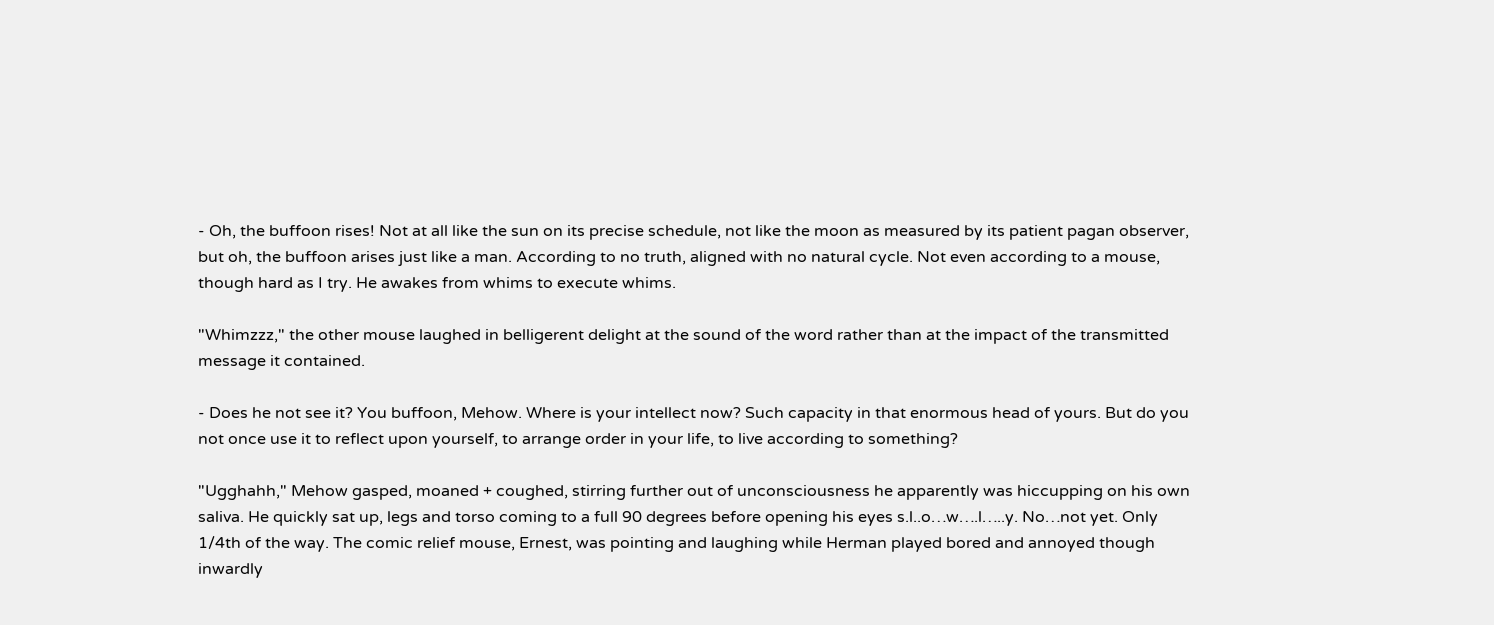- Oh, the buffoon rises! Not at all like the sun on its precise schedule, not like the moon as measured by its patient pagan observer, but oh, the buffoon arises just like a man. According to no truth, aligned with no natural cycle. Not even according to a mouse, though hard as I try. He awakes from whims to execute whims.

"Whimzzz," the other mouse laughed in belligerent delight at the sound of the word rather than at the impact of the transmitted message it contained.

- Does he not see it? You buffoon, Mehow. Where is your intellect now? Such capacity in that enormous head of yours. But do you not once use it to reflect upon yourself, to arrange order in your life, to live according to something?

"Ugghahh," Mehow gasped, moaned + coughed, stirring further out of unconsciousness he apparently was hiccupping on his own saliva. He quickly sat up, legs and torso coming to a full 90 degrees before opening his eyes s.l..o…w….l…..y. No…not yet. Only 1/4th of the way. The comic relief mouse, Ernest, was pointing and laughing while Herman played bored and annoyed though inwardly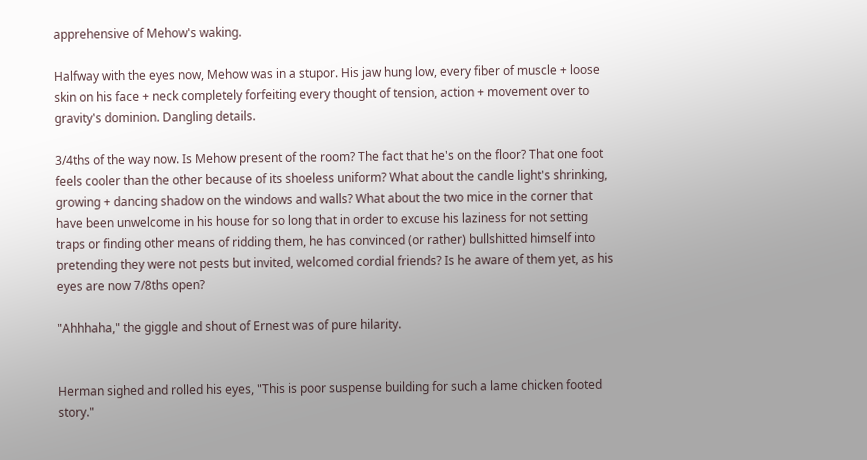apprehensive of Mehow's waking.

Halfway with the eyes now, Mehow was in a stupor. His jaw hung low, every fiber of muscle + loose skin on his face + neck completely forfeiting every thought of tension, action + movement over to gravity's dominion. Dangling details.

3/4ths of the way now. Is Mehow present of the room? The fact that he's on the floor? That one foot feels cooler than the other because of its shoeless uniform? What about the candle light's shrinking, growing + dancing shadow on the windows and walls? What about the two mice in the corner that have been unwelcome in his house for so long that in order to excuse his laziness for not setting traps or finding other means of ridding them, he has convinced (or rather) bullshitted himself into pretending they were not pests but invited, welcomed cordial friends? Is he aware of them yet, as his eyes are now 7/8ths open?

"Ahhhaha," the giggle and shout of Ernest was of pure hilarity.


Herman sighed and rolled his eyes, "This is poor suspense building for such a lame chicken footed story."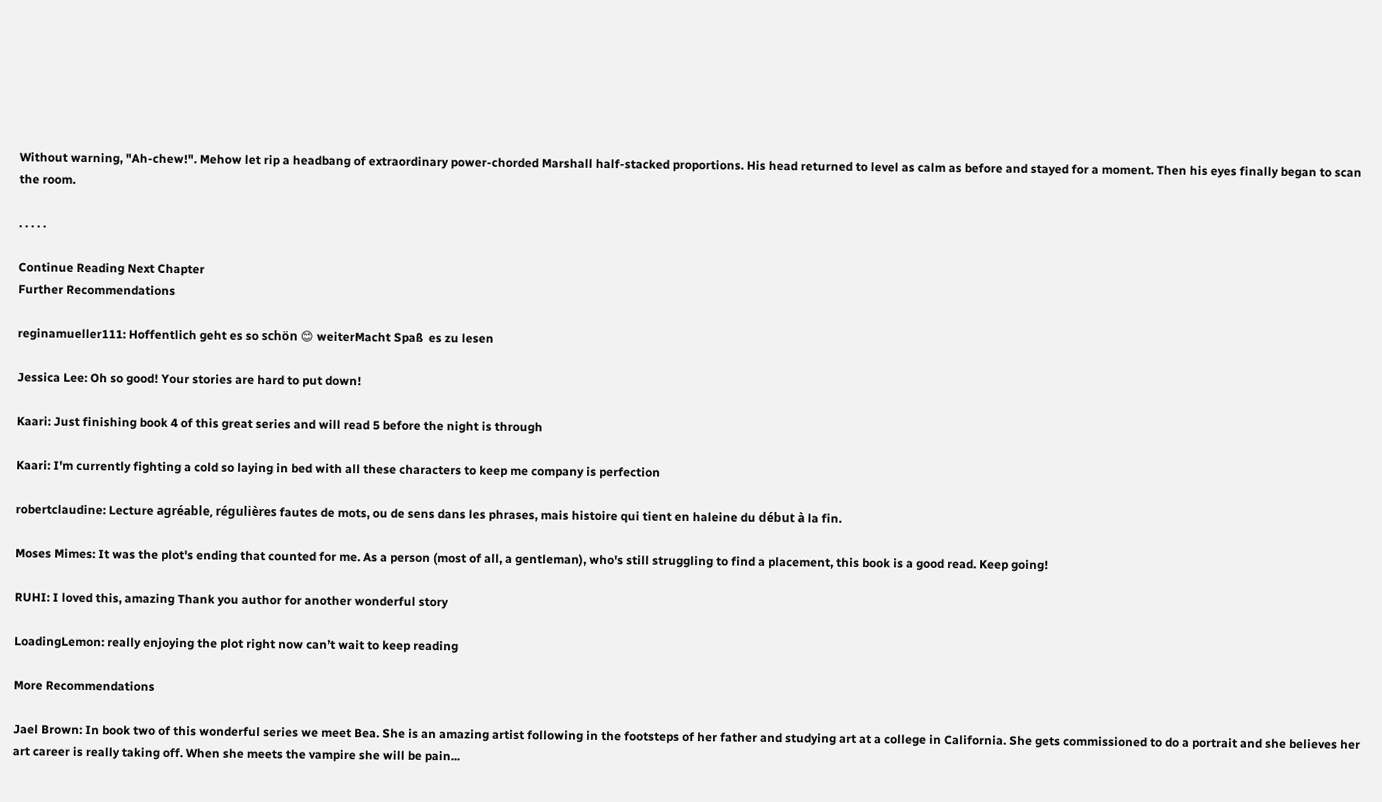Without warning, "Ah-chew!". Mehow let rip a headbang of extraordinary power-chorded Marshall half-stacked proportions. His head returned to level as calm as before and stayed for a moment. Then his eyes finally began to scan the room.

. . . . .

Continue Reading Next Chapter
Further Recommendations

reginamueller111: Hoffentlich geht es so schön 😊 weiterMacht Spaß  es zu lesen

Jessica Lee: Oh so good! Your stories are hard to put down!

Kaari: Just finishing book 4 of this great series and will read 5 before the night is through

Kaari: I'm currently fighting a cold so laying in bed with all these characters to keep me company is perfection

robertclaudine: Lecture agréable, régulières fautes de mots, ou de sens dans les phrases, mais histoire qui tient en haleine du début à la fin.

Moses Mimes: It was the plot's ending that counted for me. As a person (most of all, a gentleman), who's still struggling to find a placement, this book is a good read. Keep going!

RUHI: I loved this, amazing Thank you author for another wonderful story

LoadingLemon: really enjoying the plot right now can’t wait to keep reading

More Recommendations

Jael Brown: In book two of this wonderful series we meet Bea. She is an amazing artist following in the footsteps of her father and studying art at a college in California. She gets commissioned to do a portrait and she believes her art career is really taking off. When she meets the vampire she will be pain...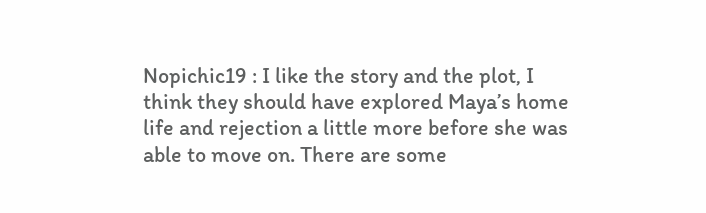Nopichic19 : I like the story and the plot, I think they should have explored Maya’s home life and rejection a little more before she was able to move on. There are some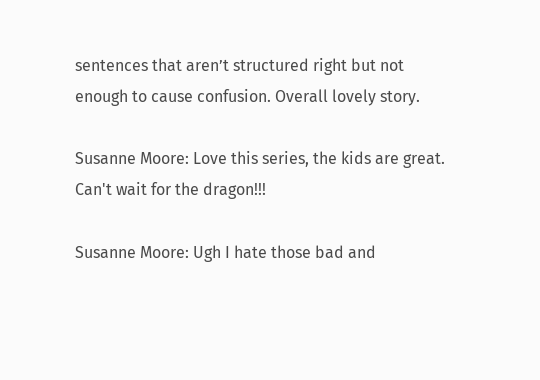sentences that aren’t structured right but not enough to cause confusion. Overall lovely story.

Susanne Moore: Love this series, the kids are great. Can't wait for the dragon!!!

Susanne Moore: Ugh I hate those bad and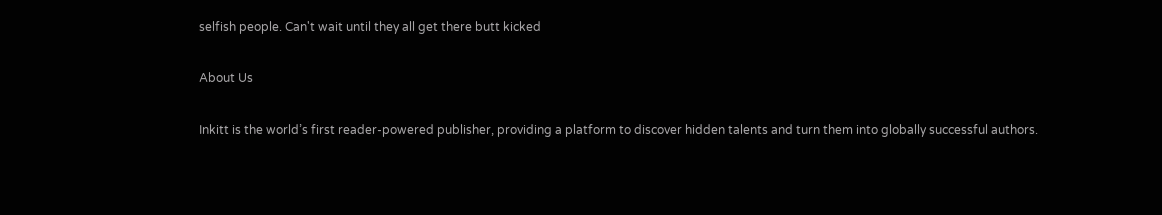selfish people. Can't wait until they all get there butt kicked

About Us

Inkitt is the world’s first reader-powered publisher, providing a platform to discover hidden talents and turn them into globally successful authors.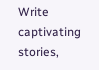Write captivating stories,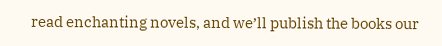read enchanting novels, and we’ll publish the books our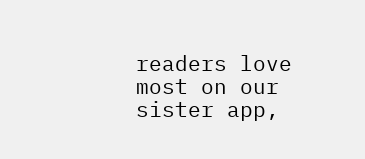readers love most on our sister app,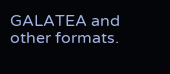GALATEA and other formats.